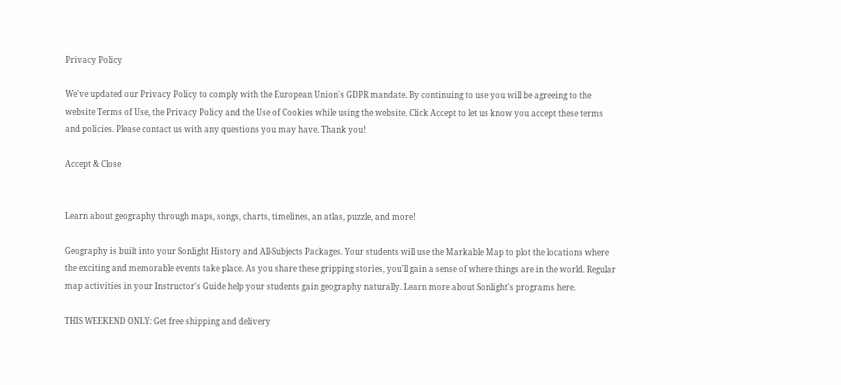Privacy Policy

We've updated our Privacy Policy to comply with the European Union's GDPR mandate. By continuing to use you will be agreeing to the website Terms of Use, the Privacy Policy and the Use of Cookies while using the website. Click Accept to let us know you accept these terms and policies. Please contact us with any questions you may have. Thank you!

Accept & Close


Learn about geography through maps, songs, charts, timelines, an atlas, puzzle, and more!

Geography is built into your Sonlight History and All-Subjects Packages. Your students will use the Markable Map to plot the locations where the exciting and memorable events take place. As you share these gripping stories, you'll gain a sense of where things are in the world. Regular map activities in your Instructor's Guide help your students gain geography naturally. Learn more about Sonlight's programs here.

THIS WEEKEND ONLY: Get free shipping and delivery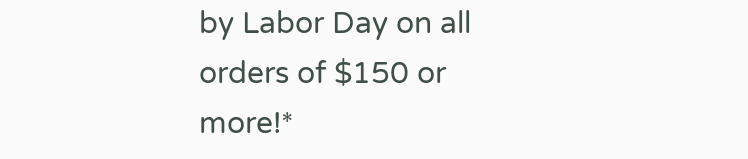by Labor Day on all orders of $150 or more!*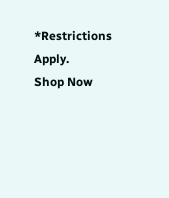*Restrictions Apply.
Shop Now